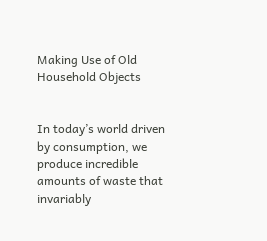Making Use of Old Household Objects


In today’s world driven by consumption, we produce incredible amounts of waste that invariably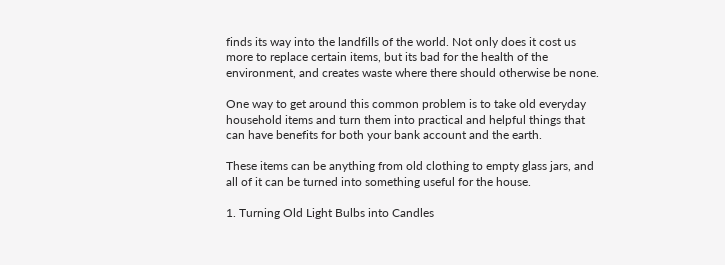finds its way into the landfills of the world. Not only does it cost us more to replace certain items, but its bad for the health of the environment, and creates waste where there should otherwise be none.

One way to get around this common problem is to take old everyday household items and turn them into practical and helpful things that can have benefits for both your bank account and the earth.

These items can be anything from old clothing to empty glass jars, and all of it can be turned into something useful for the house.

1. Turning Old Light Bulbs into Candles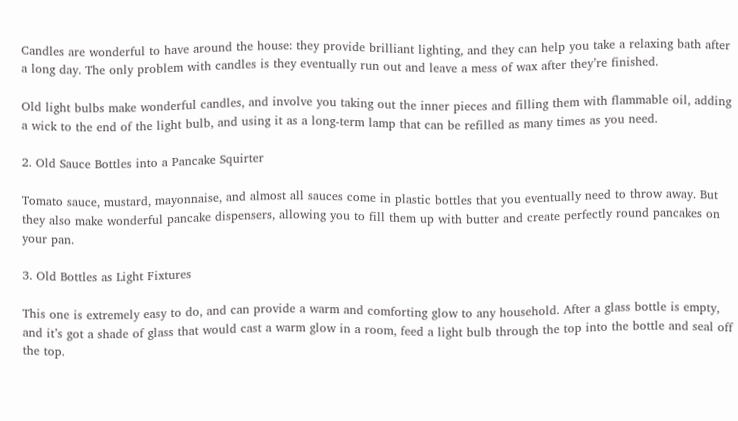Candles are wonderful to have around the house: they provide brilliant lighting, and they can help you take a relaxing bath after a long day. The only problem with candles is they eventually run out and leave a mess of wax after they’re finished.

Old light bulbs make wonderful candles, and involve you taking out the inner pieces and filling them with flammable oil, adding a wick to the end of the light bulb, and using it as a long-term lamp that can be refilled as many times as you need.

2. Old Sauce Bottles into a Pancake Squirter

Tomato sauce, mustard, mayonnaise, and almost all sauces come in plastic bottles that you eventually need to throw away. But they also make wonderful pancake dispensers, allowing you to fill them up with butter and create perfectly round pancakes on your pan.

3. Old Bottles as Light Fixtures

This one is extremely easy to do, and can provide a warm and comforting glow to any household. After a glass bottle is empty, and it’s got a shade of glass that would cast a warm glow in a room, feed a light bulb through the top into the bottle and seal off the top.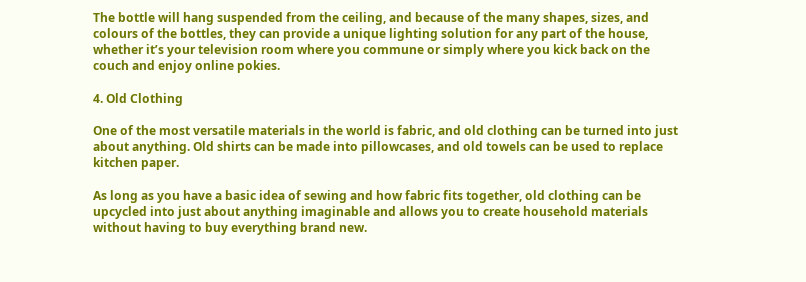The bottle will hang suspended from the ceiling, and because of the many shapes, sizes, and colours of the bottles, they can provide a unique lighting solution for any part of the house, whether it’s your television room where you commune or simply where you kick back on the couch and enjoy online pokies.

4. Old Clothing

One of the most versatile materials in the world is fabric, and old clothing can be turned into just about anything. Old shirts can be made into pillowcases, and old towels can be used to replace kitchen paper.

As long as you have a basic idea of sewing and how fabric fits together, old clothing can be upcycled into just about anything imaginable and allows you to create household materials without having to buy everything brand new.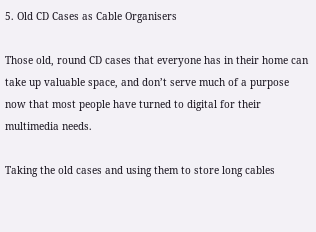5. Old CD Cases as Cable Organisers

Those old, round CD cases that everyone has in their home can take up valuable space, and don’t serve much of a purpose now that most people have turned to digital for their multimedia needs.

Taking the old cases and using them to store long cables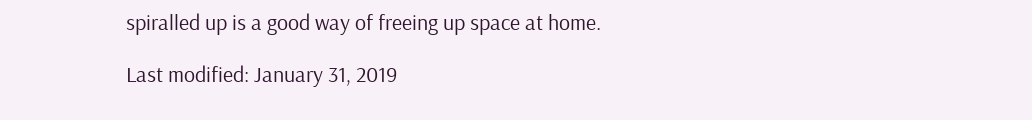spiralled up is a good way of freeing up space at home.

Last modified: January 31, 2019